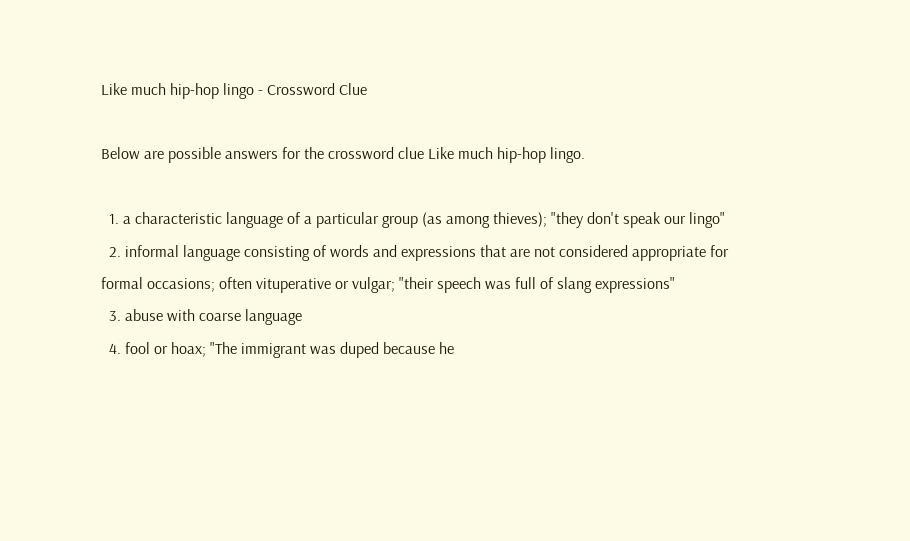Like much hip-hop lingo - Crossword Clue

Below are possible answers for the crossword clue Like much hip-hop lingo.

  1. a characteristic language of a particular group (as among thieves); "they don't speak our lingo"
  2. informal language consisting of words and expressions that are not considered appropriate for formal occasions; often vituperative or vulgar; "their speech was full of slang expressions"
  3. abuse with coarse language
  4. fool or hoax; "The immigrant was duped because he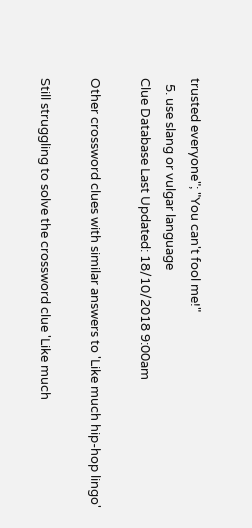trusted everyone"; "You can't fool me!"
  5. use slang or vulgar language
Clue Database Last Updated: 18/10/2018 9:00am

Other crossword clues with similar answers to 'Like much hip-hop lingo'

Still struggling to solve the crossword clue 'Like much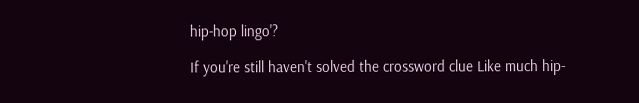hip-hop lingo'?

If you're still haven't solved the crossword clue Like much hip-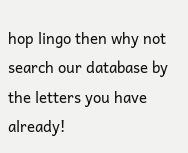hop lingo then why not search our database by the letters you have already!